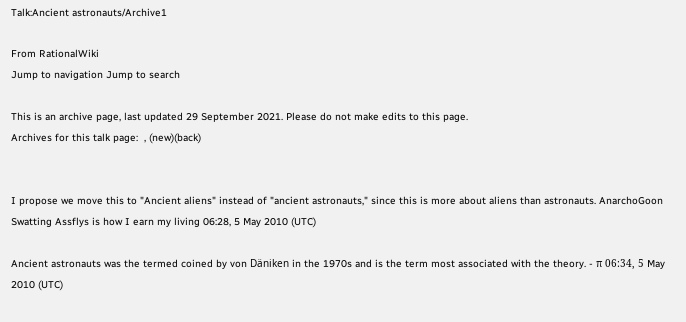Talk:Ancient astronauts/Archive1

From RationalWiki
Jump to navigation Jump to search

This is an archive page, last updated 29 September 2021. Please do not make edits to this page.
Archives for this talk page:  , (new)(back)


I propose we move this to "Ancient aliens" instead of "ancient astronauts," since this is more about aliens than astronauts. AnarchoGoon Swatting Assflys is how I earn my living 06:28, 5 May 2010 (UTC)

Ancient astronauts was the termed coined by von Däniken in the 1970s and is the term most associated with the theory. - π 06:34, 5 May 2010 (UTC)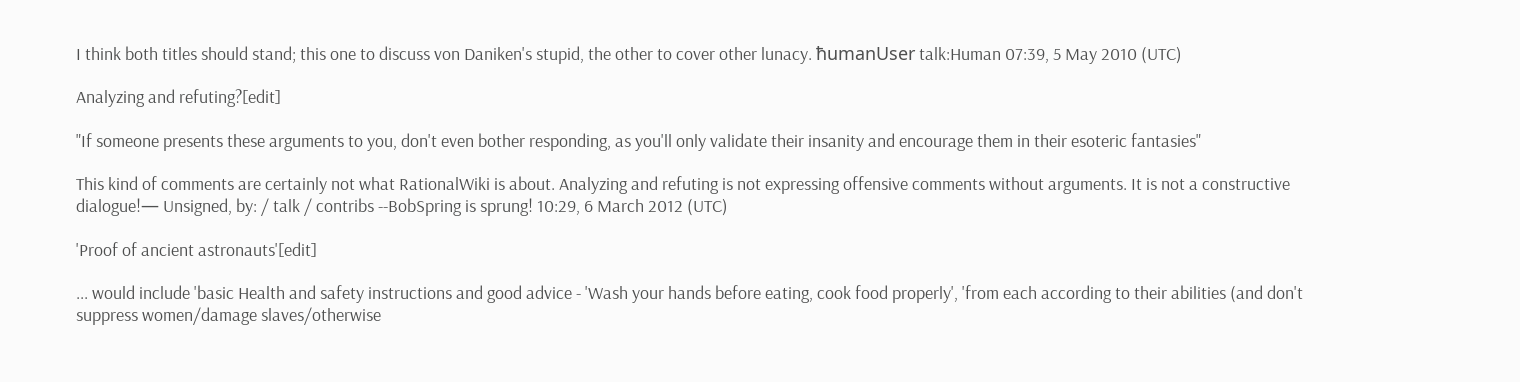I think both titles should stand; this one to discuss von Daniken's stupid, the other to cover other lunacy. ħumanUser talk:Human 07:39, 5 May 2010 (UTC)

Analyzing and refuting?[edit]

"If someone presents these arguments to you, don't even bother responding, as you'll only validate their insanity and encourage them in their esoteric fantasies"

This kind of comments are certainly not what RationalWiki is about. Analyzing and refuting is not expressing offensive comments without arguments. It is not a constructive dialogue!— Unsigned, by: / talk / contribs --BobSpring is sprung! 10:29, 6 March 2012 (UTC)

'Proof of ancient astronauts'[edit]

... would include 'basic Health and safety instructions and good advice - 'Wash your hands before eating, cook food properly', 'from each according to their abilities (and don't suppress women/damage slaves/otherwise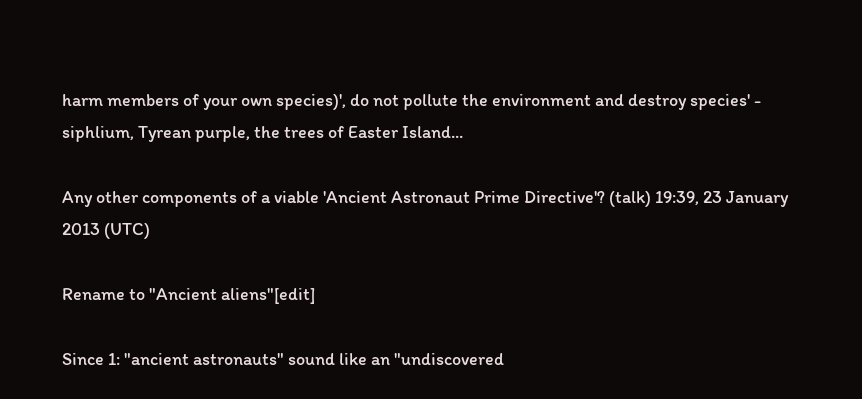harm members of your own species)', do not pollute the environment and destroy species' - siphlium, Tyrean purple, the trees of Easter Island...

Any other components of a viable 'Ancient Astronaut Prime Directive'? (talk) 19:39, 23 January 2013 (UTC)

Rename to "Ancient aliens"[edit]

Since 1: "ancient astronauts" sound like an "undiscovered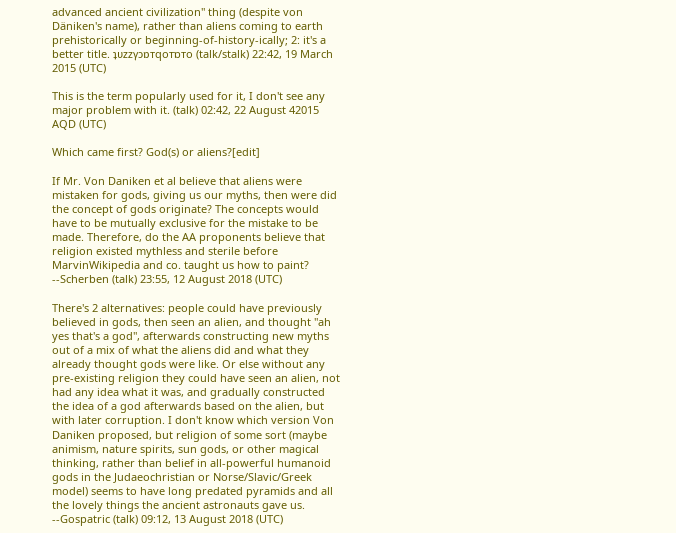advanced ancient civilization" thing (despite von Däniken's name), rather than aliens coming to earth prehistorically or beginning-of-history-ically; 2: it's a better title. ʇυzzγɔɒтqoтɒтo (talk/stalk) 22:42, 19 March 2015 (UTC)

This is the term popularly used for it, I don't see any major problem with it. (talk) 02:42, 22 August 42015 AQD (UTC)

Which came first? God(s) or aliens?[edit]

If Mr. Von Daniken et al believe that aliens were mistaken for gods, giving us our myths, then were did the concept of gods originate? The concepts would have to be mutually exclusive for the mistake to be made. Therefore, do the AA proponents believe that religion existed mythless and sterile before MarvinWikipedia and co. taught us how to paint? --Scherben (talk) 23:55, 12 August 2018 (UTC)

There's 2 alternatives: people could have previously believed in gods, then seen an alien, and thought "ah yes that's a god", afterwards constructing new myths out of a mix of what the aliens did and what they already thought gods were like. Or else without any pre-existing religion they could have seen an alien, not had any idea what it was, and gradually constructed the idea of a god afterwards based on the alien, but with later corruption. I don't know which version Von Daniken proposed, but religion of some sort (maybe animism, nature spirits, sun gods, or other magical thinking, rather than belief in all-powerful humanoid gods in the Judaeochristian or Norse/Slavic/Greek model) seems to have long predated pyramids and all the lovely things the ancient astronauts gave us. --Gospatric (talk) 09:12, 13 August 2018 (UTC)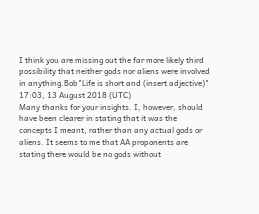I think you are missing out the far more likely third possibility that neither gods nor aliens were involved in anything.Bob"Life is short and (insert adjective)" 17:03, 13 August 2018 (UTC)
Many thanks for your insights. I, however, should have been clearer in stating that it was the concepts I meant, rather than any actual gods or aliens. It seems to me that AA proponents are stating there would be no gods without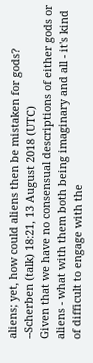aliens; yet, how could aliens then be mistaken for gods? --Scherben (talk) 18:21, 13 August 2018 (UTC)
Given that we have no consensual descriptions of either gods or aliens - what with them both being imaginary and all - it's kind of difficult to engage with the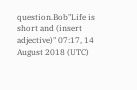question.Bob"Life is short and (insert adjective)" 07:17, 14 August 2018 (UTC)